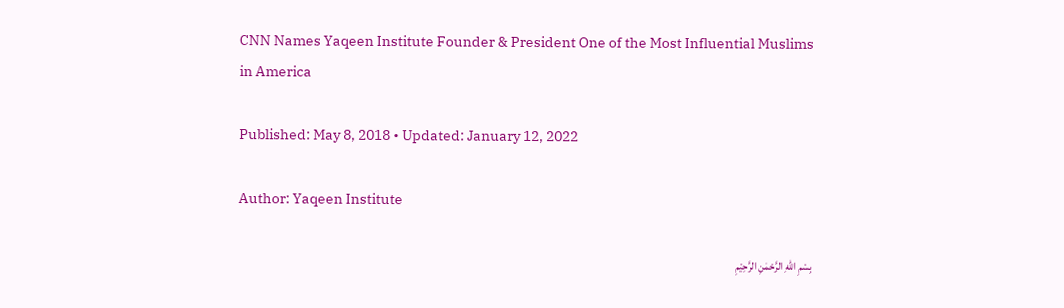CNN Names Yaqeen Institute Founder & President One of the Most Influential Muslims in America

Published: May 8, 2018 • Updated: January 12, 2022

Author: Yaqeen Institute

بِسْمِ اللهِ الرَّحْمٰنِ الرَّحِيْمِ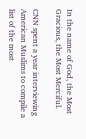In the name of God, the Most Gracious, the Most Merciful.

CNN spent a year interviewing American Muslims to compile a list of the most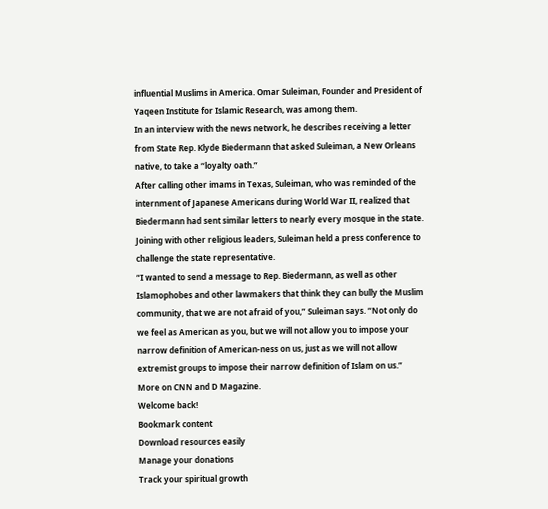influential Muslims in America. Omar Suleiman, Founder and President of Yaqeen Institute for Islamic Research, was among them.
In an interview with the news network, he describes receiving a letter from State Rep. Klyde Biedermann that asked Suleiman, a New Orleans native, to take a “loyalty oath.”
After calling other imams in Texas, Suleiman, who was reminded of the internment of Japanese Americans during World War II, realized that Biedermann had sent similar letters to nearly every mosque in the state. Joining with other religious leaders, Suleiman held a press conference to challenge the state representative.
“I wanted to send a message to Rep. Biedermann, as well as other Islamophobes and other lawmakers that think they can bully the Muslim community, that we are not afraid of you,” Suleiman says. “Not only do we feel as American as you, but we will not allow you to impose your narrow definition of American-ness on us, just as we will not allow extremist groups to impose their narrow definition of Islam on us.”
More on CNN and D Magazine.
Welcome back!
Bookmark content
Download resources easily
Manage your donations
Track your spiritual growth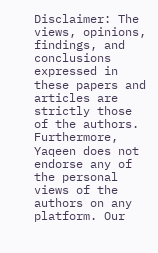Disclaimer: The views, opinions, findings, and conclusions expressed in these papers and articles are strictly those of the authors. Furthermore, Yaqeen does not endorse any of the personal views of the authors on any platform. Our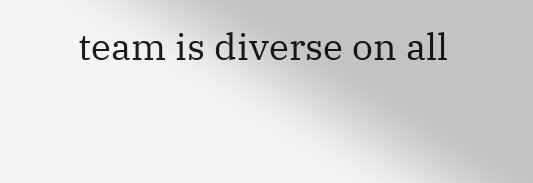team is diverse on all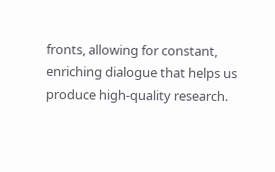fronts, allowing for constant, enriching dialogue that helps us produce high-quality research.